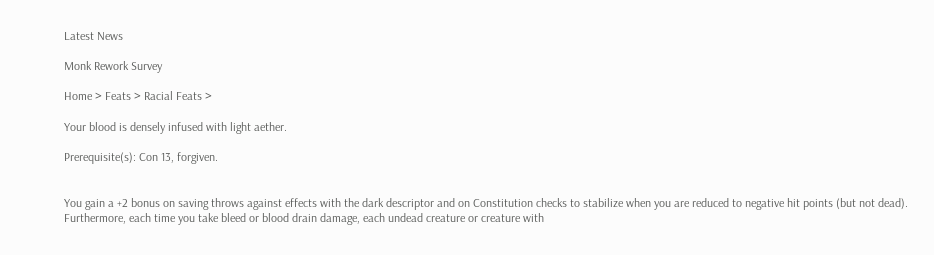Latest News

Monk Rework Survey

Home > Feats > Racial Feats >

Your blood is densely infused with light aether.

Prerequisite(s): Con 13, forgiven.


You gain a +2 bonus on saving throws against effects with the dark descriptor and on Constitution checks to stabilize when you are reduced to negative hit points (but not dead). Furthermore, each time you take bleed or blood drain damage, each undead creature or creature with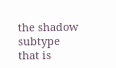the shadow subtype that is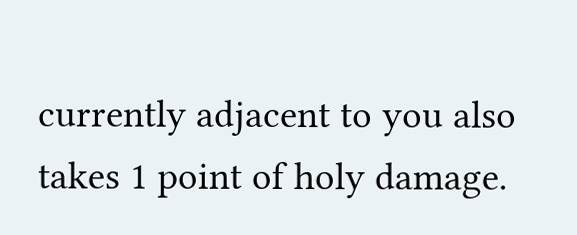currently adjacent to you also takes 1 point of holy damage.